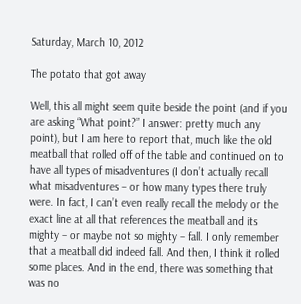Saturday, March 10, 2012

The potato that got away

Well, this all might seem quite beside the point (and if you are asking “What point?” I answer: pretty much any point), but I am here to report that, much like the old meatball that rolled off of the table and continued on to have all types of misadventures (I don’t actually recall what misadventures – or how many types there truly were. In fact, I can’t even really recall the melody or the exact line at all that references the meatball and its mighty – or maybe not so mighty – fall. I only remember that a meatball did indeed fall. And then, I think it rolled some places. And in the end, there was something that was no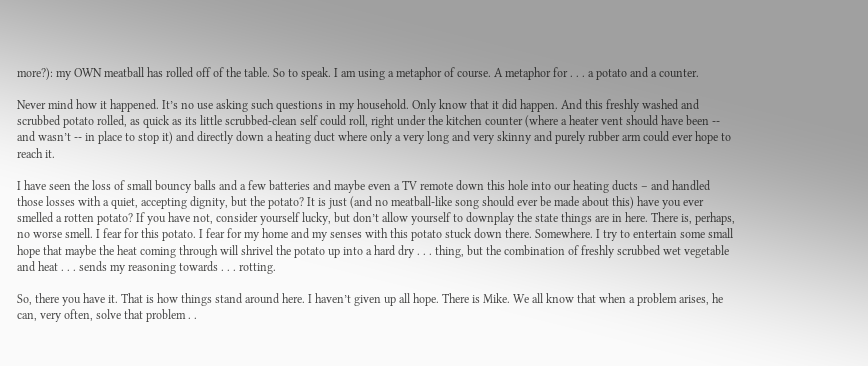more?): my OWN meatball has rolled off of the table. So to speak. I am using a metaphor of course. A metaphor for . . . a potato and a counter.

Never mind how it happened. It’s no use asking such questions in my household. Only know that it did happen. And this freshly washed and scrubbed potato rolled, as quick as its little scrubbed-clean self could roll, right under the kitchen counter (where a heater vent should have been -- and wasn’t -- in place to stop it) and directly down a heating duct where only a very long and very skinny and purely rubber arm could ever hope to reach it.

I have seen the loss of small bouncy balls and a few batteries and maybe even a TV remote down this hole into our heating ducts – and handled those losses with a quiet, accepting dignity, but the potato? It is just (and no meatball-like song should ever be made about this) have you ever smelled a rotten potato? If you have not, consider yourself lucky, but don’t allow yourself to downplay the state things are in here. There is, perhaps, no worse smell. I fear for this potato. I fear for my home and my senses with this potato stuck down there. Somewhere. I try to entertain some small hope that maybe the heat coming through will shrivel the potato up into a hard dry . . . thing, but the combination of freshly scrubbed wet vegetable and heat . . . sends my reasoning towards . . . rotting.

So, there you have it. That is how things stand around here. I haven’t given up all hope. There is Mike. We all know that when a problem arises, he can, very often, solve that problem . .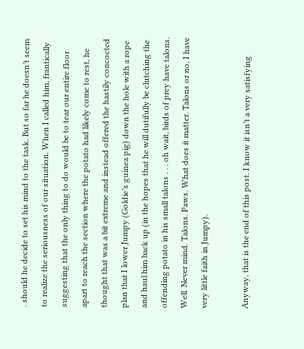. should he decide to set his mind to the task. But so far he doesn’t seem to realize the seriousness of our situation. When I called him, frantically suggesting that the only thing to do would be to tear our entire floor apart to reach the section where the potato had likely come to rest, he thought that was a bit extreme and instead offered the hastily concocted plan that I lower Jumpy (Goldie’s guinea pig) down the hole with a rope and haul him back up (in the hopes that he will dutifully be clutching the offending potato in his small talons . . . oh wait, birds of prey have talons. Well. Never mind. Talons. Paws. What does it matter. Talons or no, I have very little faith in Jumpy).

Anyway, that is the end of this post. I know it isn’t a very satisfying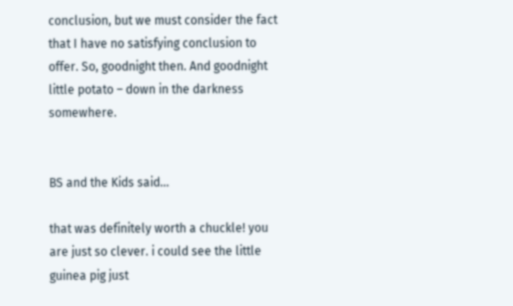conclusion, but we must consider the fact that I have no satisfying conclusion to offer. So, goodnight then. And goodnight little potato – down in the darkness somewhere.


BS and the Kids said...

that was definitely worth a chuckle! you are just so clever. i could see the little guinea pig just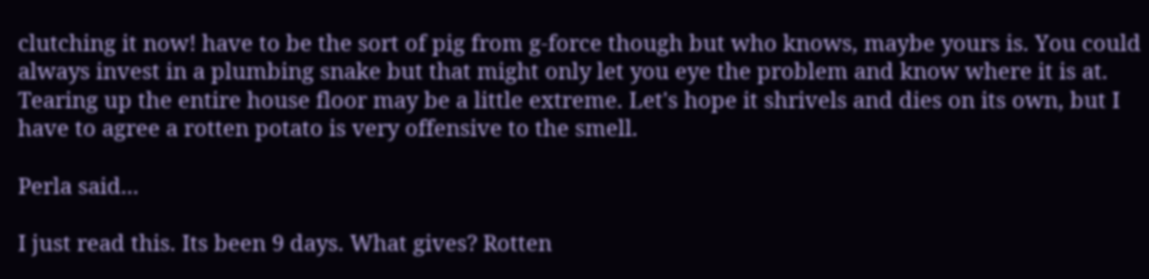clutching it now! have to be the sort of pig from g-force though but who knows, maybe yours is. You could always invest in a plumbing snake but that might only let you eye the problem and know where it is at. Tearing up the entire house floor may be a little extreme. Let's hope it shrivels and dies on its own, but I have to agree a rotten potato is very offensive to the smell.

Perla said...

I just read this. Its been 9 days. What gives? Rotten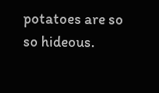potatoes are so so hideous.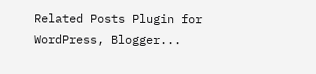Related Posts Plugin for WordPress, Blogger...